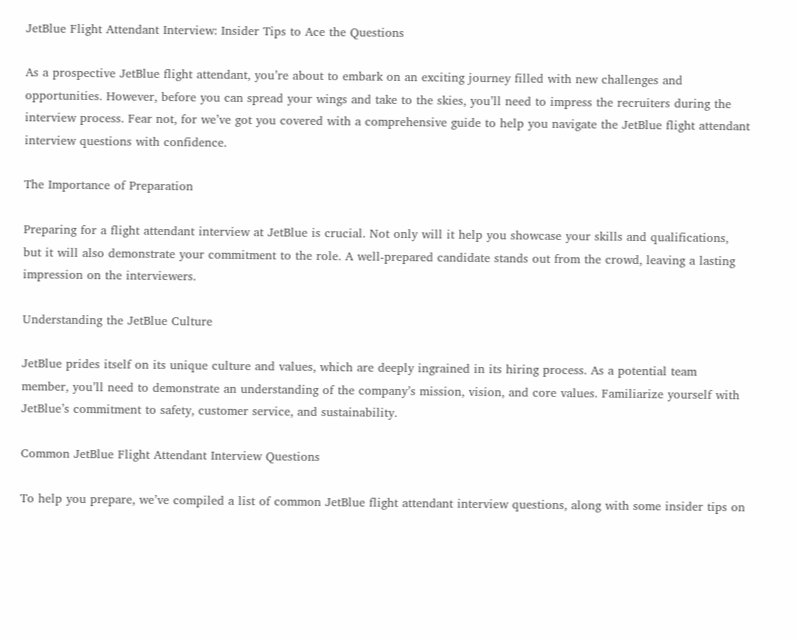JetBlue Flight Attendant Interview: Insider Tips to Ace the Questions

As a prospective JetBlue flight attendant, you’re about to embark on an exciting journey filled with new challenges and opportunities. However, before you can spread your wings and take to the skies, you’ll need to impress the recruiters during the interview process. Fear not, for we’ve got you covered with a comprehensive guide to help you navigate the JetBlue flight attendant interview questions with confidence.

The Importance of Preparation

Preparing for a flight attendant interview at JetBlue is crucial. Not only will it help you showcase your skills and qualifications, but it will also demonstrate your commitment to the role. A well-prepared candidate stands out from the crowd, leaving a lasting impression on the interviewers.

Understanding the JetBlue Culture

JetBlue prides itself on its unique culture and values, which are deeply ingrained in its hiring process. As a potential team member, you’ll need to demonstrate an understanding of the company’s mission, vision, and core values. Familiarize yourself with JetBlue’s commitment to safety, customer service, and sustainability.

Common JetBlue Flight Attendant Interview Questions

To help you prepare, we’ve compiled a list of common JetBlue flight attendant interview questions, along with some insider tips on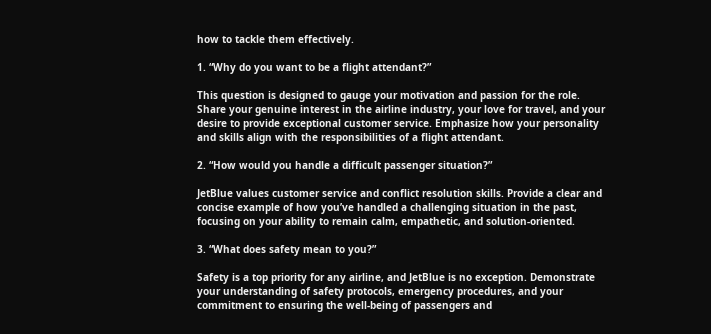how to tackle them effectively.

1. “Why do you want to be a flight attendant?”

This question is designed to gauge your motivation and passion for the role. Share your genuine interest in the airline industry, your love for travel, and your desire to provide exceptional customer service. Emphasize how your personality and skills align with the responsibilities of a flight attendant.

2. “How would you handle a difficult passenger situation?”

JetBlue values customer service and conflict resolution skills. Provide a clear and concise example of how you’ve handled a challenging situation in the past, focusing on your ability to remain calm, empathetic, and solution-oriented.

3. “What does safety mean to you?”

Safety is a top priority for any airline, and JetBlue is no exception. Demonstrate your understanding of safety protocols, emergency procedures, and your commitment to ensuring the well-being of passengers and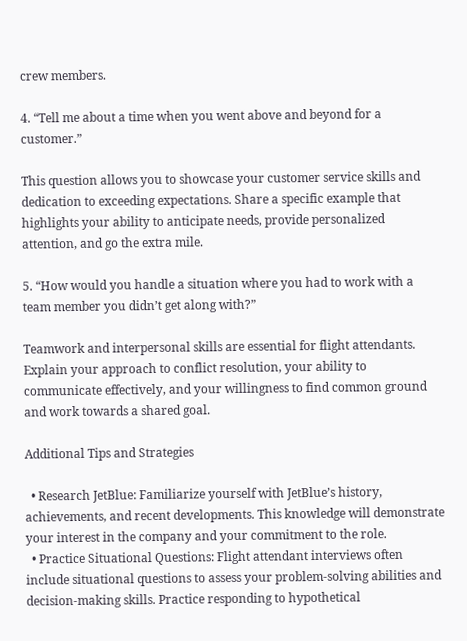crew members.

4. “Tell me about a time when you went above and beyond for a customer.”

This question allows you to showcase your customer service skills and dedication to exceeding expectations. Share a specific example that highlights your ability to anticipate needs, provide personalized attention, and go the extra mile.

5. “How would you handle a situation where you had to work with a team member you didn’t get along with?”

Teamwork and interpersonal skills are essential for flight attendants. Explain your approach to conflict resolution, your ability to communicate effectively, and your willingness to find common ground and work towards a shared goal.

Additional Tips and Strategies

  • Research JetBlue: Familiarize yourself with JetBlue’s history, achievements, and recent developments. This knowledge will demonstrate your interest in the company and your commitment to the role.
  • Practice Situational Questions: Flight attendant interviews often include situational questions to assess your problem-solving abilities and decision-making skills. Practice responding to hypothetical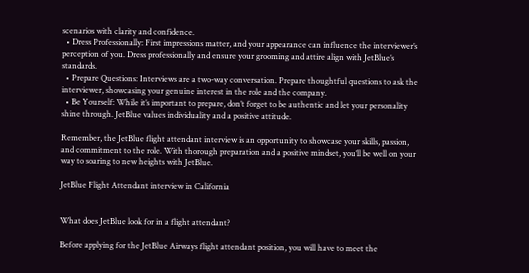scenarios with clarity and confidence.
  • Dress Professionally: First impressions matter, and your appearance can influence the interviewer’s perception of you. Dress professionally and ensure your grooming and attire align with JetBlue’s standards.
  • Prepare Questions: Interviews are a two-way conversation. Prepare thoughtful questions to ask the interviewer, showcasing your genuine interest in the role and the company.
  • Be Yourself: While it’s important to prepare, don’t forget to be authentic and let your personality shine through. JetBlue values individuality and a positive attitude.

Remember, the JetBlue flight attendant interview is an opportunity to showcase your skills, passion, and commitment to the role. With thorough preparation and a positive mindset, you’ll be well on your way to soaring to new heights with JetBlue.

JetBlue Flight Attendant interview in California


What does JetBlue look for in a flight attendant?

Before applying for the JetBlue Airways flight attendant position, you will have to meet the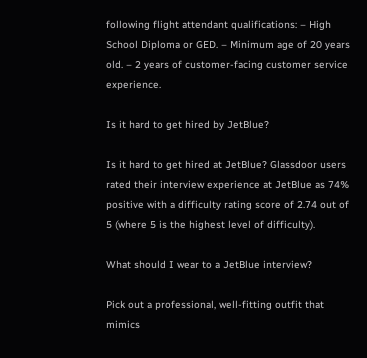following flight attendant qualifications: – High School Diploma or GED. – Minimum age of 20 years old. – 2 years of customer-facing customer service experience.

Is it hard to get hired by JetBlue?

Is it hard to get hired at JetBlue? Glassdoor users rated their interview experience at JetBlue as 74% positive with a difficulty rating score of 2.74 out of 5 (where 5 is the highest level of difficulty).

What should I wear to a JetBlue interview?

Pick out a professional, well-fitting outfit that mimics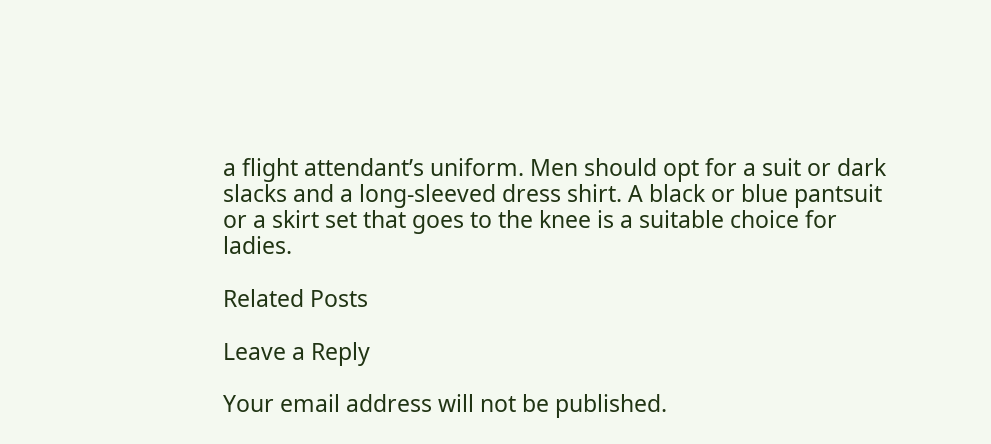a flight attendant’s uniform. Men should opt for a suit or dark slacks and a long-sleeved dress shirt. A black or blue pantsuit or a skirt set that goes to the knee is a suitable choice for ladies.

Related Posts

Leave a Reply

Your email address will not be published.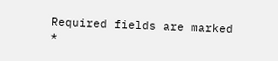Required fields are marked *